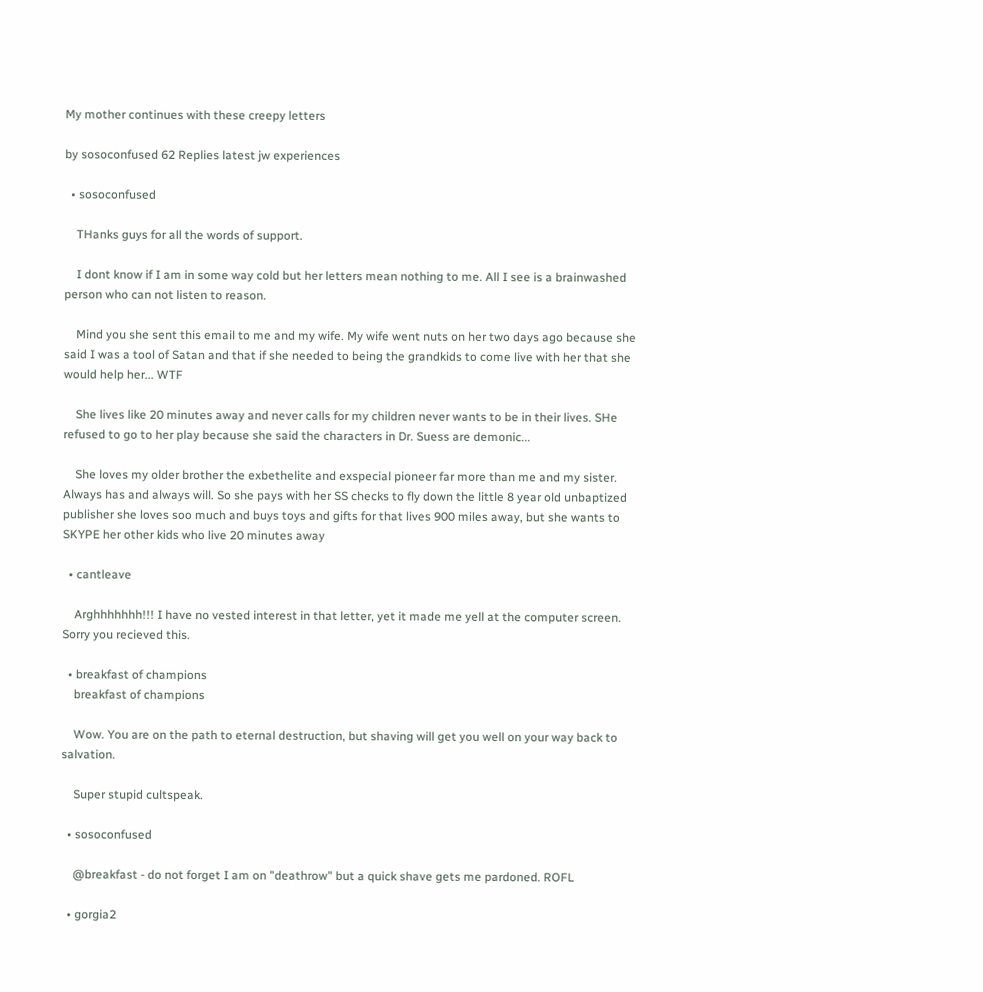My mother continues with these creepy letters

by sosoconfused 62 Replies latest jw experiences

  • sosoconfused

    THanks guys for all the words of support.

    I dont know if I am in some way cold but her letters mean nothing to me. All I see is a brainwashed person who can not listen to reason.

    Mind you she sent this email to me and my wife. My wife went nuts on her two days ago because she said I was a tool of Satan and that if she needed to being the grandkids to come live with her that she would help her... WTF

    She lives like 20 minutes away and never calls for my children never wants to be in their lives. SHe refused to go to her play because she said the characters in Dr. Suess are demonic...

    She loves my older brother the exbethelite and exspecial pioneer far more than me and my sister. Always has and always will. So she pays with her SS checks to fly down the little 8 year old unbaptized publisher she loves soo much and buys toys and gifts for that lives 900 miles away, but she wants to SKYPE her other kids who live 20 minutes away

  • cantleave

    Arghhhhhhh!!! I have no vested interest in that letter, yet it made me yell at the computer screen. Sorry you recieved this.

  • breakfast of champions
    breakfast of champions

    Wow. You are on the path to eternal destruction, but shaving will get you well on your way back to salvation.

    Super stupid cultspeak.

  • sosoconfused

    @breakfast - do not forget I am on "deathrow" but a quick shave gets me pardoned. ROFL

  • gorgia2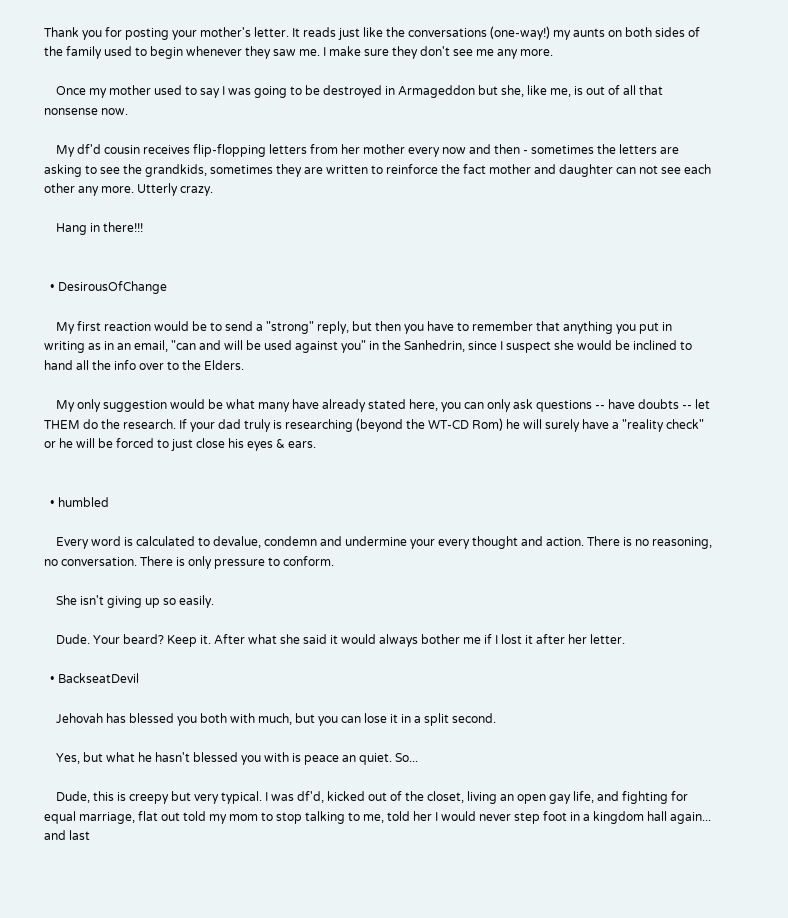Thank you for posting your mother's letter. It reads just like the conversations (one-way!) my aunts on both sides of the family used to begin whenever they saw me. I make sure they don't see me any more.

    Once my mother used to say I was going to be destroyed in Armageddon but she, like me, is out of all that nonsense now.

    My df'd cousin receives flip-flopping letters from her mother every now and then - sometimes the letters are asking to see the grandkids, sometimes they are written to reinforce the fact mother and daughter can not see each other any more. Utterly crazy.

    Hang in there!!!


  • DesirousOfChange

    My first reaction would be to send a "strong" reply, but then you have to remember that anything you put in writing as in an email, "can and will be used against you" in the Sanhedrin, since I suspect she would be inclined to hand all the info over to the Elders.

    My only suggestion would be what many have already stated here, you can only ask questions -- have doubts -- let THEM do the research. If your dad truly is researching (beyond the WT-CD Rom) he will surely have a "reality check" or he will be forced to just close his eyes & ears.


  • humbled

    Every word is calculated to devalue, condemn and undermine your every thought and action. There is no reasoning, no conversation. There is only pressure to conform.

    She isn't giving up so easily.

    Dude. Your beard? Keep it. After what she said it would always bother me if I lost it after her letter.

  • BackseatDevil

    Jehovah has blessed you both with much, but you can lose it in a split second.

    Yes, but what he hasn't blessed you with is peace an quiet. So...

    Dude, this is creepy but very typical. I was df'd, kicked out of the closet, living an open gay life, and fighting for equal marriage, flat out told my mom to stop talking to me, told her I would never step foot in a kingdom hall again... and last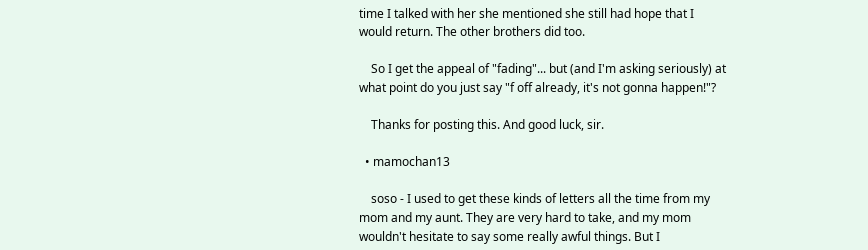time I talked with her she mentioned she still had hope that I would return. The other brothers did too.

    So I get the appeal of "fading"... but (and I'm asking seriously) at what point do you just say "f off already, it's not gonna happen!"?

    Thanks for posting this. And good luck, sir.

  • mamochan13

    soso - I used to get these kinds of letters all the time from my mom and my aunt. They are very hard to take, and my mom wouldn't hesitate to say some really awful things. But I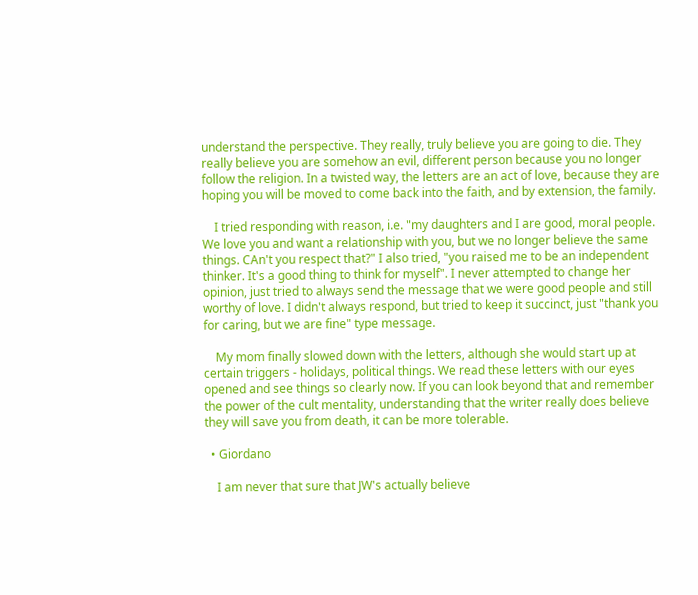understand the perspective. They really, truly believe you are going to die. They really believe you are somehow an evil, different person because you no longer follow the religion. In a twisted way, the letters are an act of love, because they are hoping you will be moved to come back into the faith, and by extension, the family.

    I tried responding with reason, i.e. "my daughters and I are good, moral people. We love you and want a relationship with you, but we no longer believe the same things. CAn't you respect that?" I also tried, "you raised me to be an independent thinker. It's a good thing to think for myself". I never attempted to change her opinion, just tried to always send the message that we were good people and still worthy of love. I didn't always respond, but tried to keep it succinct, just "thank you for caring, but we are fine" type message.

    My mom finally slowed down with the letters, although she would start up at certain triggers - holidays, political things. We read these letters with our eyes opened and see things so clearly now. If you can look beyond that and remember the power of the cult mentality, understanding that the writer really does believe they will save you from death, it can be more tolerable.

  • Giordano

    I am never that sure that JW's actually believe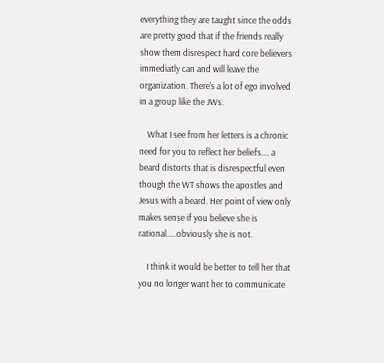everything they are taught since the odds are pretty good that if the friends really show them disrespect hard core believers immediatly can and will leave the organization. There's a lot of ego involved in a group like the JWs.

    What I see from her letters is a chronic need for you to reflect her beliefs.... a beard distorts that is disrespectful even though the WT shows the apostles and Jesus with a beard. Her point of view only makes sense if you believe she is rational.....obviously she is not.

    I think it would be better to tell her that you no longer want her to communicate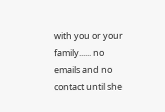with you or your family...... no emails and no contact until she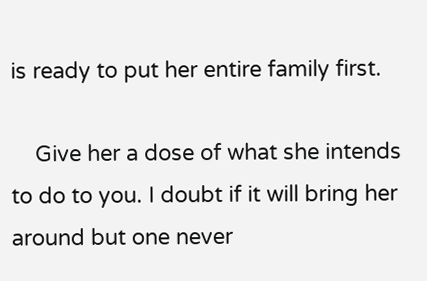is ready to put her entire family first.

    Give her a dose of what she intends to do to you. I doubt if it will bring her around but one never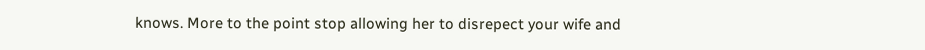knows. More to the point stop allowing her to disrepect your wife and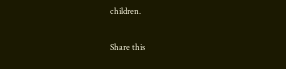children.

Share this